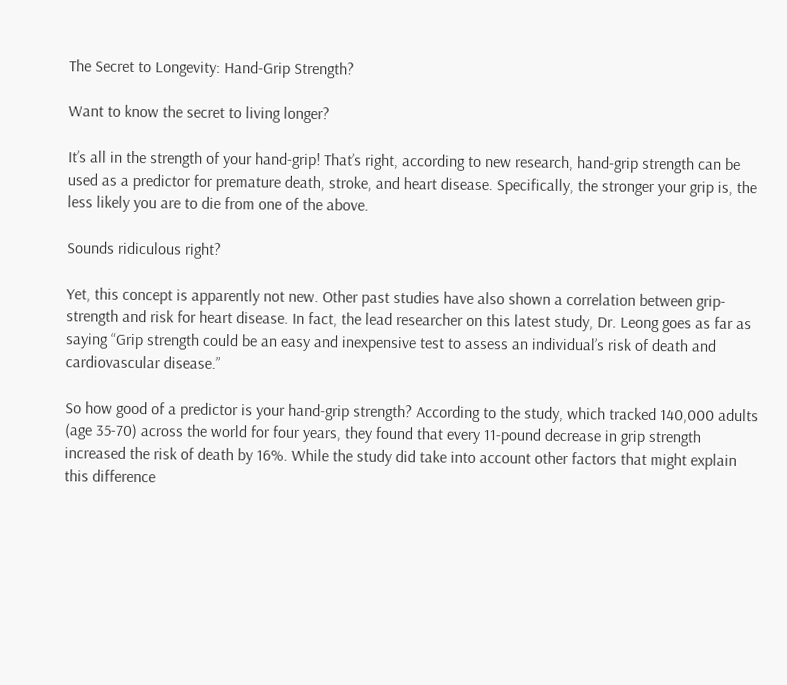The Secret to Longevity: Hand-Grip Strength?

Want to know the secret to living longer?

It’s all in the strength of your hand-grip! That’s right, according to new research, hand-grip strength can be used as a predictor for premature death, stroke, and heart disease. Specifically, the stronger your grip is, the less likely you are to die from one of the above.

Sounds ridiculous right?

Yet, this concept is apparently not new. Other past studies have also shown a correlation between grip-strength and risk for heart disease. In fact, the lead researcher on this latest study, Dr. Leong goes as far as saying “Grip strength could be an easy and inexpensive test to assess an individual’s risk of death and cardiovascular disease.”

So how good of a predictor is your hand-grip strength? According to the study, which tracked 140,000 adults (age 35-70) across the world for four years, they found that every 11-pound decrease in grip strength increased the risk of death by 16%. While the study did take into account other factors that might explain this difference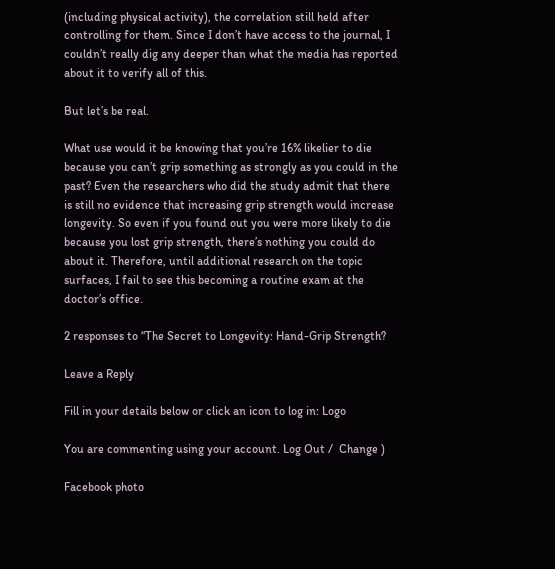(including physical activity), the correlation still held after controlling for them. Since I don’t have access to the journal, I couldn’t really dig any deeper than what the media has reported about it to verify all of this.

But let’s be real.

What use would it be knowing that you’re 16% likelier to die because you can’t grip something as strongly as you could in the past? Even the researchers who did the study admit that there is still no evidence that increasing grip strength would increase longevity. So even if you found out you were more likely to die because you lost grip strength, there’s nothing you could do about it. Therefore, until additional research on the topic surfaces, I fail to see this becoming a routine exam at the doctor’s office.

2 responses to “The Secret to Longevity: Hand-Grip Strength?

Leave a Reply

Fill in your details below or click an icon to log in: Logo

You are commenting using your account. Log Out /  Change )

Facebook photo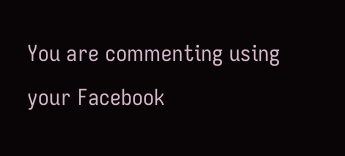You are commenting using your Facebook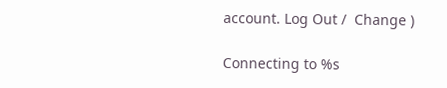account. Log Out /  Change )

Connecting to %s